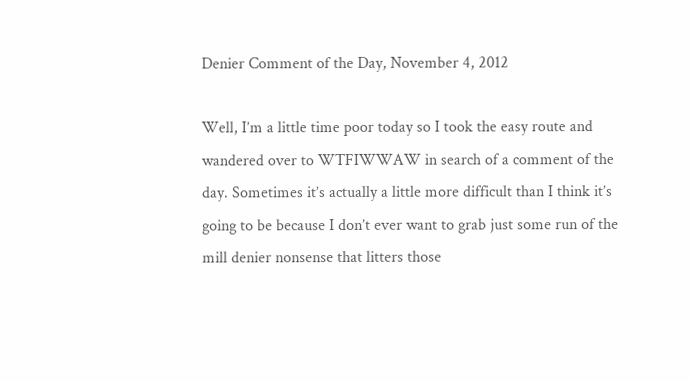Denier Comment of the Day, November 4, 2012

Well, I’m a little time poor today so I took the easy route and wandered over to WTFIWWAW in search of a comment of the day. Sometimes it’s actually a little more difficult than I think it’s going to be because I don’t ever want to grab just some run of the mill denier nonsense that litters those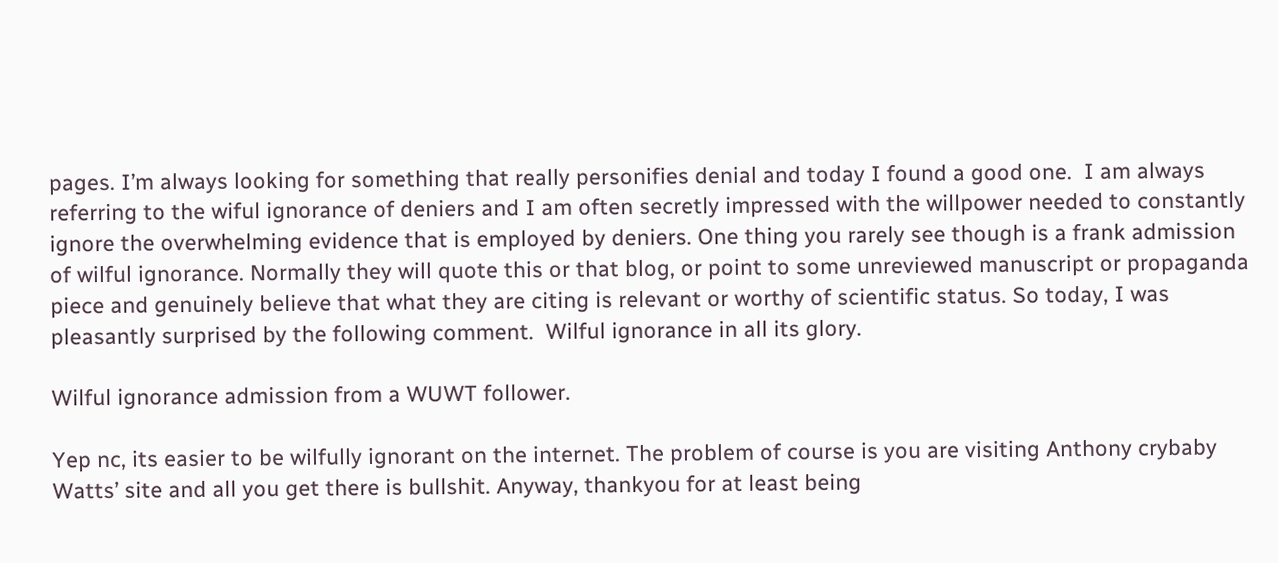pages. I’m always looking for something that really personifies denial and today I found a good one.  I am always referring to the wiful ignorance of deniers and I am often secretly impressed with the willpower needed to constantly ignore the overwhelming evidence that is employed by deniers. One thing you rarely see though is a frank admission of wilful ignorance. Normally they will quote this or that blog, or point to some unreviewed manuscript or propaganda piece and genuinely believe that what they are citing is relevant or worthy of scientific status. So today, I was pleasantly surprised by the following comment.  Wilful ignorance in all its glory.

Wilful ignorance admission from a WUWT follower.

Yep nc, its easier to be wilfully ignorant on the internet. The problem of course is you are visiting Anthony crybaby Watts’ site and all you get there is bullshit. Anyway, thankyou for at least being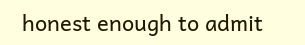honest enough to admit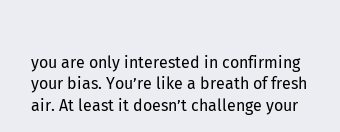you are only interested in confirming your bias. You’re like a breath of fresh air. At least it doesn’t challenge your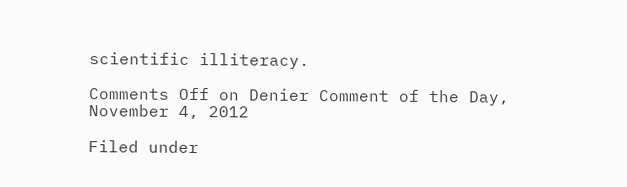scientific illiteracy.

Comments Off on Denier Comment of the Day, November 4, 2012

Filed under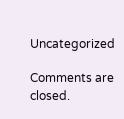Uncategorized

Comments are closed.